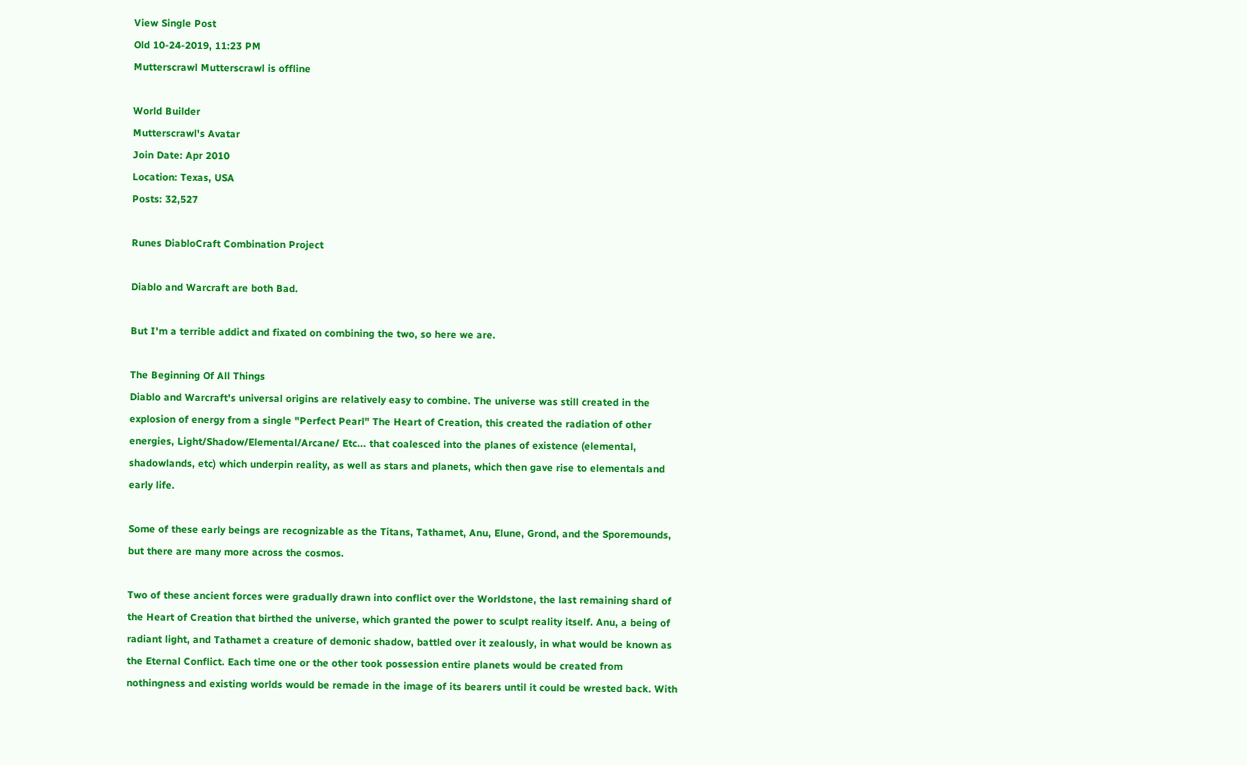View Single Post
Old 10-24-2019, 11:23 PM
Mutterscrawl Mutterscrawl is offline

World Builder
Mutterscrawl's Avatar
Join Date: Apr 2010
Location: Texas, USA
Posts: 32,527

Runes DiabloCraft Combination Project

Diablo and Warcraft are both Bad.

But I'm a terrible addict and fixated on combining the two, so here we are.

The Beginning Of All Things
Diablo and Warcraft's universal origins are relatively easy to combine. The universe was still created in the explosion of energy from a single "Perfect Pearl" The Heart of Creation, this created the radiation of other energies, Light/Shadow/Elemental/Arcane/ Etc... that coalesced into the planes of existence (elemental, shadowlands, etc) which underpin reality, as well as stars and planets, which then gave rise to elementals and early life.

Some of these early beings are recognizable as the Titans, Tathamet, Anu, Elune, Grond, and the Sporemounds, but there are many more across the cosmos.

Two of these ancient forces were gradually drawn into conflict over the Worldstone, the last remaining shard of the Heart of Creation that birthed the universe, which granted the power to sculpt reality itself. Anu, a being of radiant light, and Tathamet a creature of demonic shadow, battled over it zealously, in what would be known as the Eternal Conflict. Each time one or the other took possession entire planets would be created from nothingness and existing worlds would be remade in the image of its bearers until it could be wrested back. With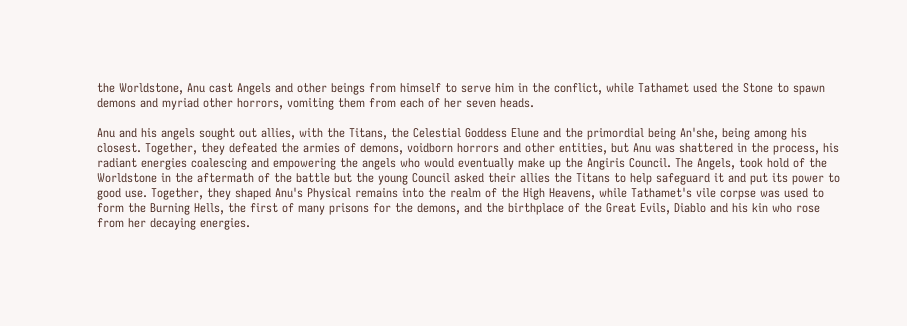the Worldstone, Anu cast Angels and other beings from himself to serve him in the conflict, while Tathamet used the Stone to spawn demons and myriad other horrors, vomiting them from each of her seven heads.

Anu and his angels sought out allies, with the Titans, the Celestial Goddess Elune and the primordial being An'she, being among his closest. Together, they defeated the armies of demons, voidborn horrors and other entities, but Anu was shattered in the process, his radiant energies coalescing and empowering the angels who would eventually make up the Angiris Council. The Angels, took hold of the Worldstone in the aftermath of the battle but the young Council asked their allies the Titans to help safeguard it and put its power to good use. Together, they shaped Anu's Physical remains into the realm of the High Heavens, while Tathamet's vile corpse was used to form the Burning Hells, the first of many prisons for the demons, and the birthplace of the Great Evils, Diablo and his kin who rose from her decaying energies.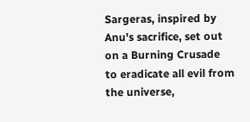Sargeras, inspired by Anu's sacrifice, set out on a Burning Crusade to eradicate all evil from the universe,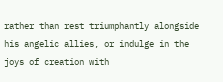rather than rest triumphantly alongside his angelic allies, or indulge in the joys of creation with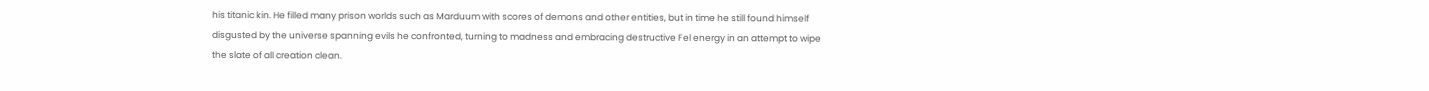his titanic kin. He filled many prison worlds such as Marduum with scores of demons and other entities, but in time he still found himself disgusted by the universe spanning evils he confronted, turning to madness and embracing destructive Fel energy in an attempt to wipe the slate of all creation clean.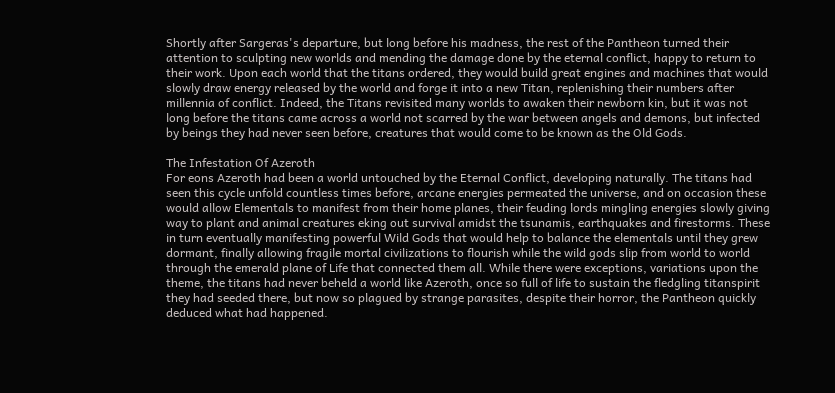Shortly after Sargeras's departure, but long before his madness, the rest of the Pantheon turned their attention to sculpting new worlds and mending the damage done by the eternal conflict, happy to return to their work. Upon each world that the titans ordered, they would build great engines and machines that would slowly draw energy released by the world and forge it into a new Titan, replenishing their numbers after millennia of conflict. Indeed, the Titans revisited many worlds to awaken their newborn kin, but it was not long before the titans came across a world not scarred by the war between angels and demons, but infected by beings they had never seen before, creatures that would come to be known as the Old Gods.

The Infestation Of Azeroth
For eons Azeroth had been a world untouched by the Eternal Conflict, developing naturally. The titans had seen this cycle unfold countless times before, arcane energies permeated the universe, and on occasion these would allow Elementals to manifest from their home planes, their feuding lords mingling energies slowly giving way to plant and animal creatures eking out survival amidst the tsunamis, earthquakes and firestorms. These in turn eventually manifesting powerful Wild Gods that would help to balance the elementals until they grew dormant, finally allowing fragile mortal civilizations to flourish while the wild gods slip from world to world through the emerald plane of Life that connected them all. While there were exceptions, variations upon the theme, the titans had never beheld a world like Azeroth, once so full of life to sustain the fledgling titanspirit they had seeded there, but now so plagued by strange parasites, despite their horror, the Pantheon quickly deduced what had happened.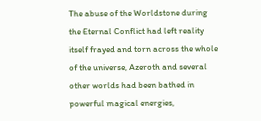The abuse of the Worldstone during the Eternal Conflict had left reality itself frayed and torn across the whole of the universe, Azeroth and several other worlds had been bathed in powerful magical energies,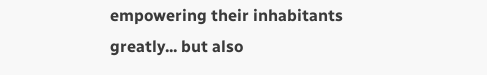empowering their inhabitants greatly... but also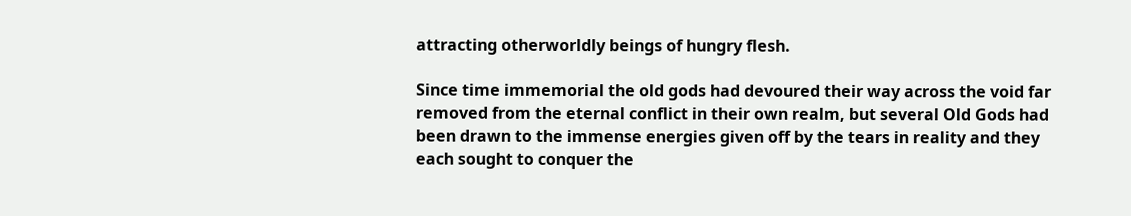attracting otherworldly beings of hungry flesh.

Since time immemorial the old gods had devoured their way across the void far removed from the eternal conflict in their own realm, but several Old Gods had been drawn to the immense energies given off by the tears in reality and they each sought to conquer the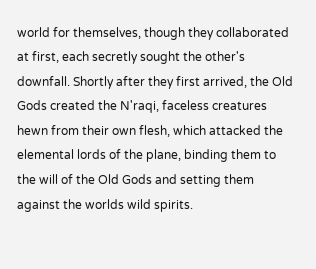world for themselves, though they collaborated at first, each secretly sought the other's downfall. Shortly after they first arrived, the Old Gods created the N'raqi, faceless creatures hewn from their own flesh, which attacked the elemental lords of the plane, binding them to the will of the Old Gods and setting them against the worlds wild spirits.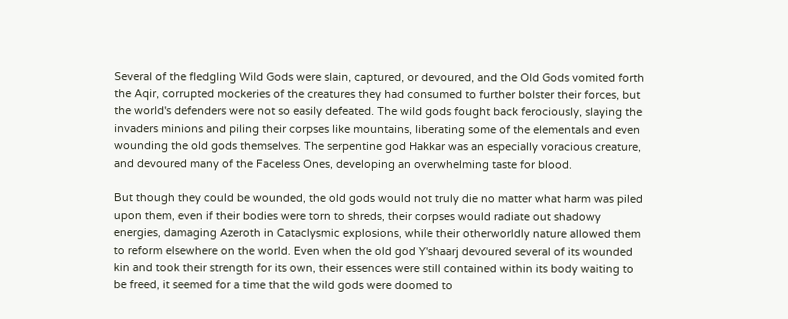Several of the fledgling Wild Gods were slain, captured, or devoured, and the Old Gods vomited forth the Aqir, corrupted mockeries of the creatures they had consumed to further bolster their forces, but the world's defenders were not so easily defeated. The wild gods fought back ferociously, slaying the invaders minions and piling their corpses like mountains, liberating some of the elementals and even wounding the old gods themselves. The serpentine god Hakkar was an especially voracious creature, and devoured many of the Faceless Ones, developing an overwhelming taste for blood.

But though they could be wounded, the old gods would not truly die no matter what harm was piled upon them, even if their bodies were torn to shreds, their corpses would radiate out shadowy energies, damaging Azeroth in Cataclysmic explosions, while their otherworldly nature allowed them to reform elsewhere on the world. Even when the old god Y'shaarj devoured several of its wounded kin and took their strength for its own, their essences were still contained within its body waiting to be freed, it seemed for a time that the wild gods were doomed to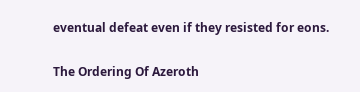eventual defeat even if they resisted for eons.

The Ordering Of Azeroth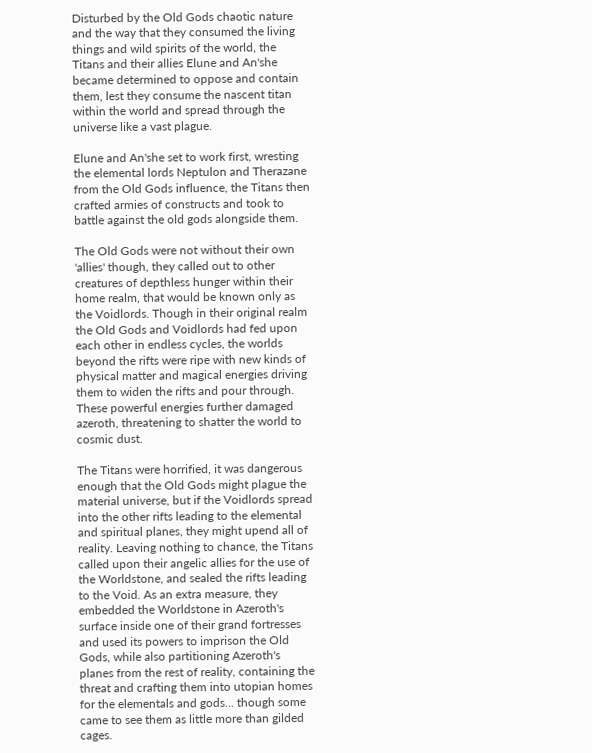Disturbed by the Old Gods chaotic nature and the way that they consumed the living things and wild spirits of the world, the Titans and their allies Elune and An'she became determined to oppose and contain them, lest they consume the nascent titan within the world and spread through the universe like a vast plague.

Elune and An'she set to work first, wresting the elemental lords Neptulon and Therazane from the Old Gods influence, the Titans then crafted armies of constructs and took to battle against the old gods alongside them.

The Old Gods were not without their own 'allies' though, they called out to other creatures of depthless hunger within their home realm, that would be known only as the Voidlords. Though in their original realm the Old Gods and Voidlords had fed upon each other in endless cycles, the worlds beyond the rifts were ripe with new kinds of physical matter and magical energies driving them to widen the rifts and pour through. These powerful energies further damaged azeroth, threatening to shatter the world to cosmic dust.

The Titans were horrified, it was dangerous enough that the Old Gods might plague the material universe, but if the Voidlords spread into the other rifts leading to the elemental and spiritual planes, they might upend all of reality. Leaving nothing to chance, the Titans called upon their angelic allies for the use of the Worldstone, and sealed the rifts leading to the Void. As an extra measure, they embedded the Worldstone in Azeroth's surface inside one of their grand fortresses and used its powers to imprison the Old Gods, while also partitioning Azeroth's planes from the rest of reality, containing the threat and crafting them into utopian homes for the elementals and gods... though some came to see them as little more than gilded cages.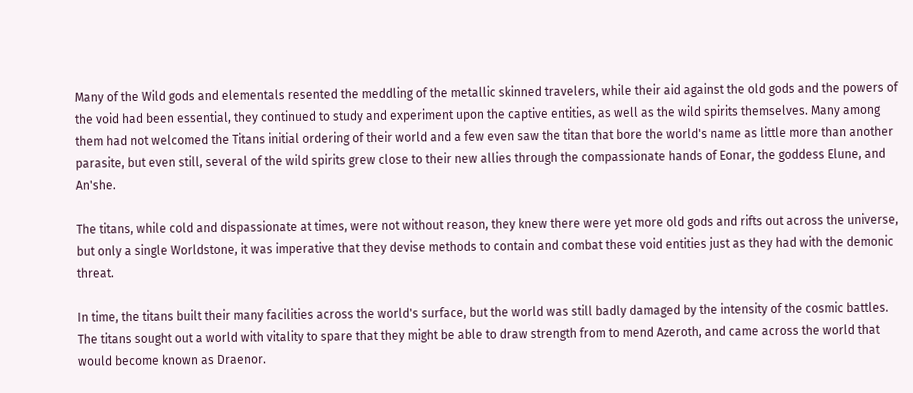Many of the Wild gods and elementals resented the meddling of the metallic skinned travelers, while their aid against the old gods and the powers of the void had been essential, they continued to study and experiment upon the captive entities, as well as the wild spirits themselves. Many among them had not welcomed the Titans initial ordering of their world and a few even saw the titan that bore the world's name as little more than another parasite, but even still, several of the wild spirits grew close to their new allies through the compassionate hands of Eonar, the goddess Elune, and An'she.

The titans, while cold and dispassionate at times, were not without reason, they knew there were yet more old gods and rifts out across the universe, but only a single Worldstone, it was imperative that they devise methods to contain and combat these void entities just as they had with the demonic threat.

In time, the titans built their many facilities across the world's surface, but the world was still badly damaged by the intensity of the cosmic battles. The titans sought out a world with vitality to spare that they might be able to draw strength from to mend Azeroth, and came across the world that would become known as Draenor.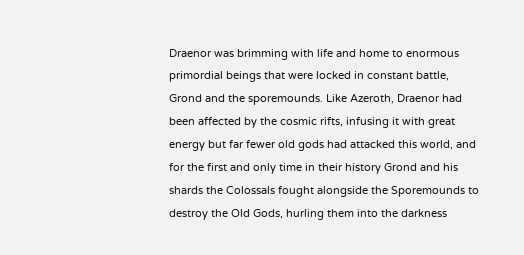Draenor was brimming with life and home to enormous primordial beings that were locked in constant battle, Grond and the sporemounds. Like Azeroth, Draenor had been affected by the cosmic rifts, infusing it with great energy but far fewer old gods had attacked this world, and for the first and only time in their history Grond and his shards the Colossals fought alongside the Sporemounds to destroy the Old Gods, hurling them into the darkness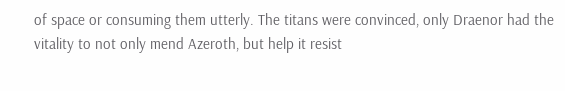of space or consuming them utterly. The titans were convinced, only Draenor had the vitality to not only mend Azeroth, but help it resist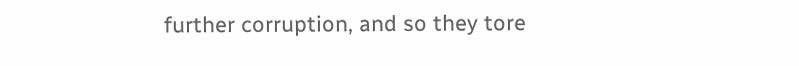further corruption, and so they tore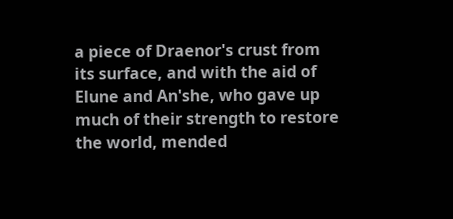a piece of Draenor's crust from its surface, and with the aid of Elune and An'she, who gave up much of their strength to restore the world, mended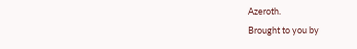Azeroth.
Brought to you by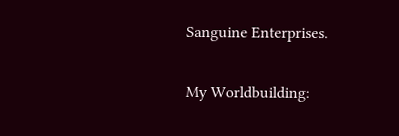Sanguine Enterprises.

My Worldbuilding: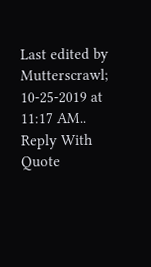Last edited by Mutterscrawl; 10-25-2019 at 11:17 AM..
Reply With Quote